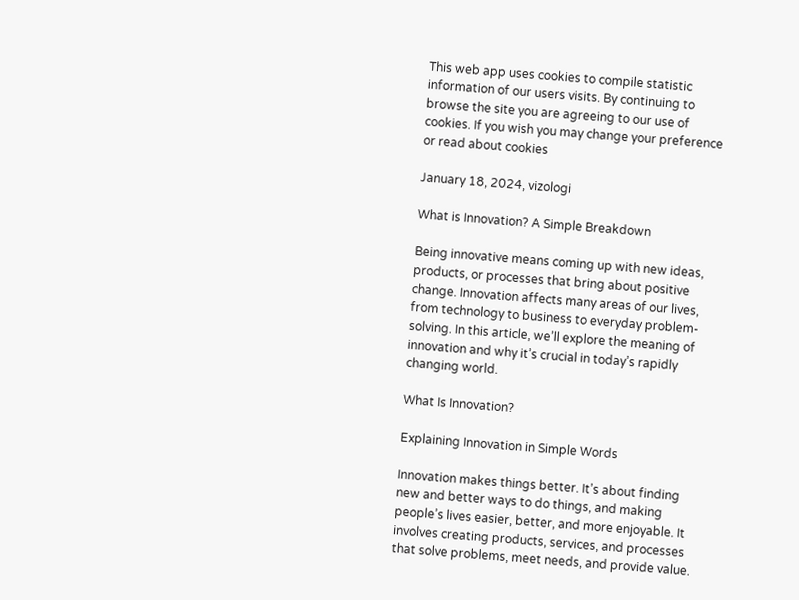This web app uses cookies to compile statistic information of our users visits. By continuing to browse the site you are agreeing to our use of cookies. If you wish you may change your preference or read about cookies

January 18, 2024, vizologi

What is Innovation? A Simple Breakdown

Being innovative means coming up with new ideas, products, or processes that bring about positive change. Innovation affects many areas of our lives, from technology to business to everyday problem-solving. In this article, we’ll explore the meaning of innovation and why it’s crucial in today’s rapidly changing world.

What Is Innovation?

Explaining Innovation in Simple Words

Innovation makes things better. It’s about finding new and better ways to do things, and making people’s lives easier, better, and more enjoyable. It involves creating products, services, and processes that solve problems, meet needs, and provide value.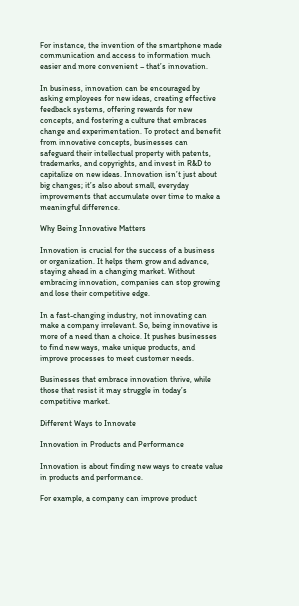For instance, the invention of the smartphone made communication and access to information much easier and more convenient – that’s innovation.

In business, innovation can be encouraged by asking employees for new ideas, creating effective feedback systems, offering rewards for new concepts, and fostering a culture that embraces change and experimentation. To protect and benefit from innovative concepts, businesses can safeguard their intellectual property with patents, trademarks, and copyrights, and invest in R&D to capitalize on new ideas. Innovation isn’t just about big changes; it’s also about small, everyday improvements that accumulate over time to make a meaningful difference.

Why Being Innovative Matters

Innovation is crucial for the success of a business or organization. It helps them grow and advance, staying ahead in a changing market. Without embracing innovation, companies can stop growing and lose their competitive edge.

In a fast-changing industry, not innovating can make a company irrelevant. So, being innovative is more of a need than a choice. It pushes businesses to find new ways, make unique products, and improve processes to meet customer needs.

Businesses that embrace innovation thrive, while those that resist it may struggle in today’s competitive market.

Different Ways to Innovate

Innovation in Products and Performance

Innovation is about finding new ways to create value in products and performance.

For example, a company can improve product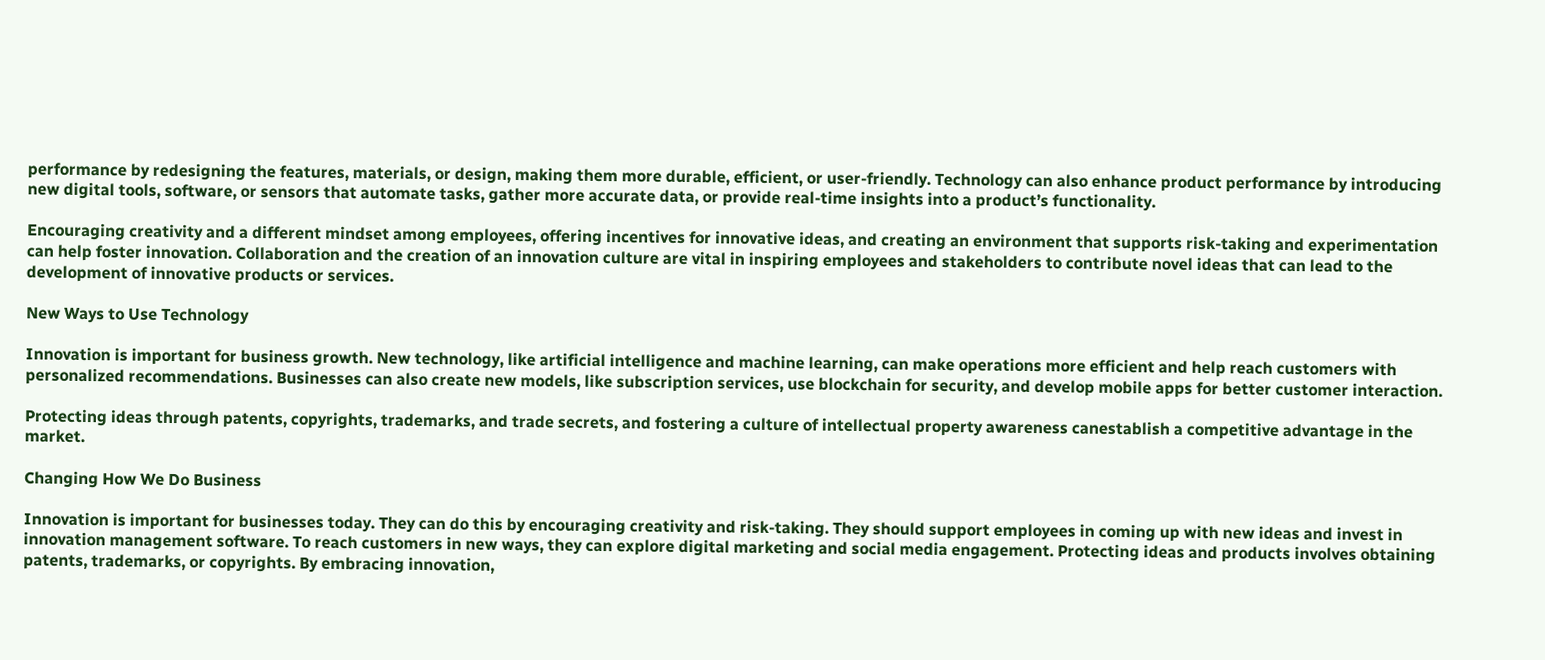performance by redesigning the features, materials, or design, making them more durable, efficient, or user-friendly. Technology can also enhance product performance by introducing new digital tools, software, or sensors that automate tasks, gather more accurate data, or provide real-time insights into a product’s functionality.

Encouraging creativity and a different mindset among employees, offering incentives for innovative ideas, and creating an environment that supports risk-taking and experimentation can help foster innovation. Collaboration and the creation of an innovation culture are vital in inspiring employees and stakeholders to contribute novel ideas that can lead to the development of innovative products or services.

New Ways to Use Technology

Innovation is important for business growth. New technology, like artificial intelligence and machine learning, can make operations more efficient and help reach customers with personalized recommendations. Businesses can also create new models, like subscription services, use blockchain for security, and develop mobile apps for better customer interaction.

Protecting ideas through patents, copyrights, trademarks, and trade secrets, and fostering a culture of intellectual property awareness canestablish a competitive advantage in the market.

Changing How We Do Business

Innovation is important for businesses today. They can do this by encouraging creativity and risk-taking. They should support employees in coming up with new ideas and invest in innovation management software. To reach customers in new ways, they can explore digital marketing and social media engagement. Protecting ideas and products involves obtaining patents, trademarks, or copyrights. By embracing innovation,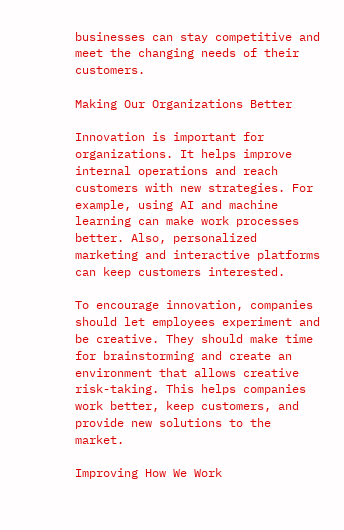businesses can stay competitive and meet the changing needs of their customers.

Making Our Organizations Better

Innovation is important for organizations. It helps improve internal operations and reach customers with new strategies. For example, using AI and machine learning can make work processes better. Also, personalized marketing and interactive platforms can keep customers interested.

To encourage innovation, companies should let employees experiment and be creative. They should make time for brainstorming and create an environment that allows creative risk-taking. This helps companies work better, keep customers, and provide new solutions to the market.

Improving How We Work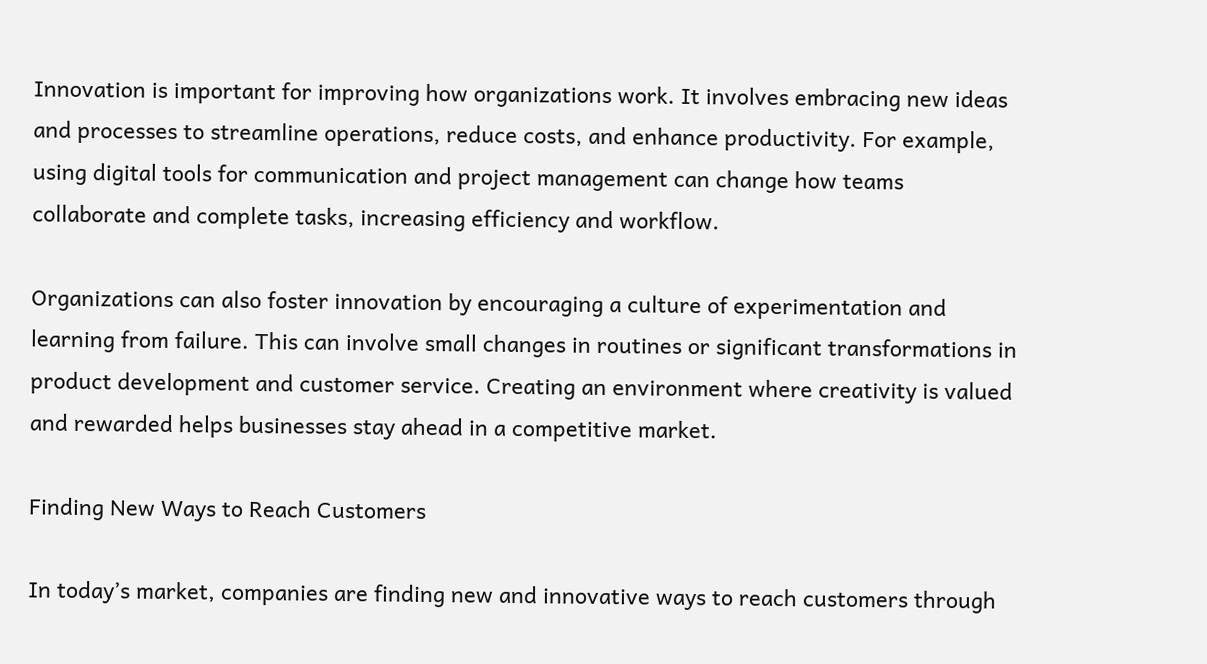Innovation is important for improving how organizations work. It involves embracing new ideas and processes to streamline operations, reduce costs, and enhance productivity. For example, using digital tools for communication and project management can change how teams collaborate and complete tasks, increasing efficiency and workflow.

Organizations can also foster innovation by encouraging a culture of experimentation and learning from failure. This can involve small changes in routines or significant transformations in product development and customer service. Creating an environment where creativity is valued and rewarded helps businesses stay ahead in a competitive market.

Finding New Ways to Reach Customers

In today’s market, companies are finding new and innovative ways to reach customers through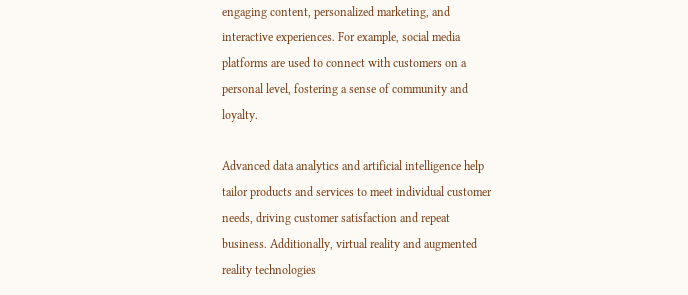engaging content, personalized marketing, and interactive experiences. For example, social media platforms are used to connect with customers on a personal level, fostering a sense of community and loyalty.

Advanced data analytics and artificial intelligence help tailor products and services to meet individual customer needs, driving customer satisfaction and repeat business. Additionally, virtual reality and augmented reality technologies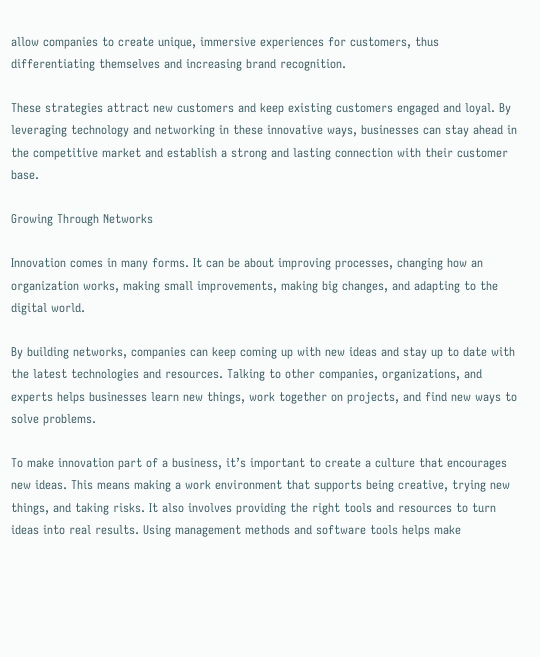allow companies to create unique, immersive experiences for customers, thus differentiating themselves and increasing brand recognition.

These strategies attract new customers and keep existing customers engaged and loyal. By leveraging technology and networking in these innovative ways, businesses can stay ahead in the competitive market and establish a strong and lasting connection with their customer base.

Growing Through Networks

Innovation comes in many forms. It can be about improving processes, changing how an organization works, making small improvements, making big changes, and adapting to the digital world.

By building networks, companies can keep coming up with new ideas and stay up to date with the latest technologies and resources. Talking to other companies, organizations, and experts helps businesses learn new things, work together on projects, and find new ways to solve problems.

To make innovation part of a business, it’s important to create a culture that encourages new ideas. This means making a work environment that supports being creative, trying new things, and taking risks. It also involves providing the right tools and resources to turn ideas into real results. Using management methods and software tools helps make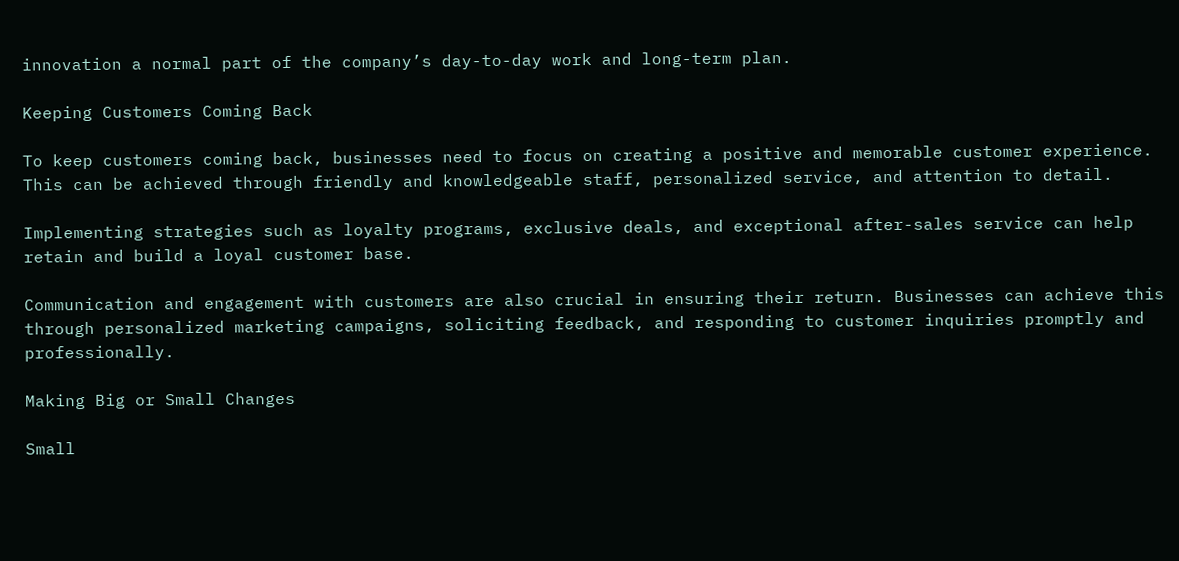innovation a normal part of the company’s day-to-day work and long-term plan.

Keeping Customers Coming Back

To keep customers coming back, businesses need to focus on creating a positive and memorable customer experience. This can be achieved through friendly and knowledgeable staff, personalized service, and attention to detail.

Implementing strategies such as loyalty programs, exclusive deals, and exceptional after-sales service can help retain and build a loyal customer base.

Communication and engagement with customers are also crucial in ensuring their return. Businesses can achieve this through personalized marketing campaigns, soliciting feedback, and responding to customer inquiries promptly and professionally.

Making Big or Small Changes

Small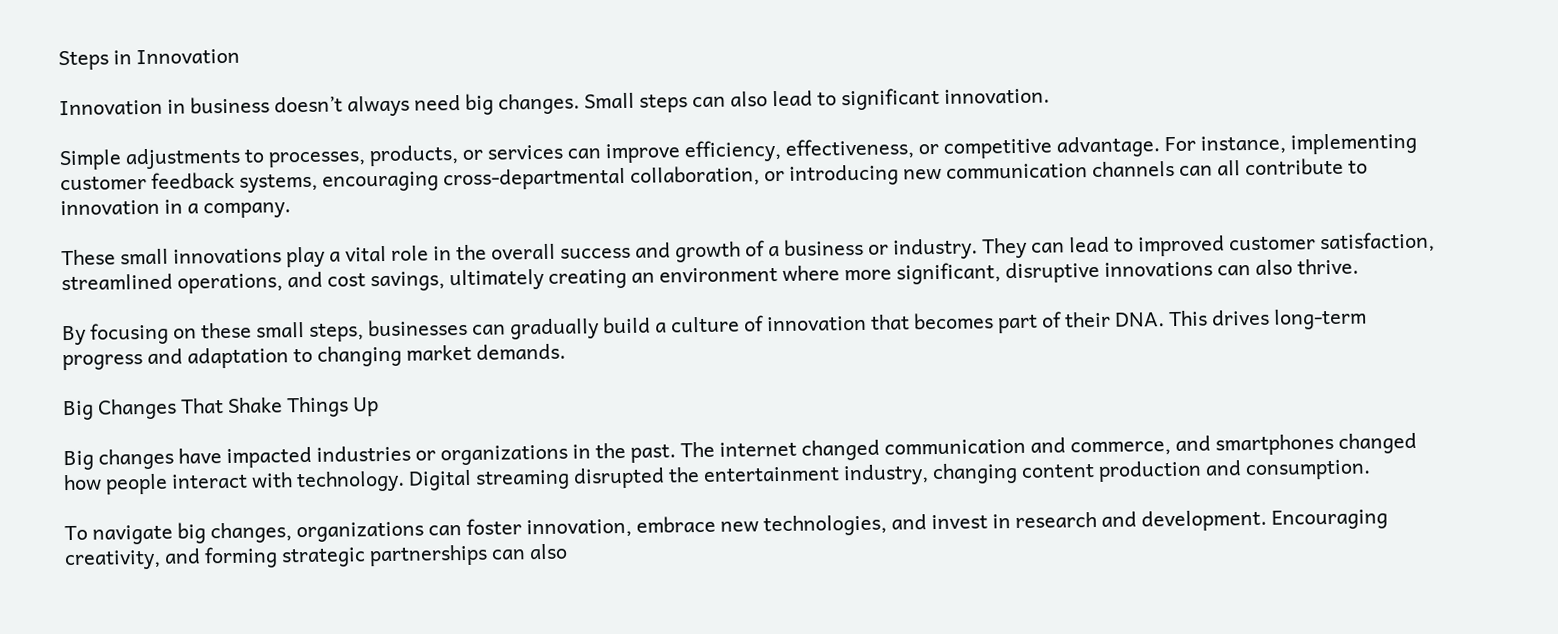Steps in Innovation

Innovation in business doesn’t always need big changes. Small steps can also lead to significant innovation.

Simple adjustments to processes, products, or services can improve efficiency, effectiveness, or competitive advantage. For instance, implementing customer feedback systems, encouraging cross-departmental collaboration, or introducing new communication channels can all contribute to innovation in a company.

These small innovations play a vital role in the overall success and growth of a business or industry. They can lead to improved customer satisfaction, streamlined operations, and cost savings, ultimately creating an environment where more significant, disruptive innovations can also thrive.

By focusing on these small steps, businesses can gradually build a culture of innovation that becomes part of their DNA. This drives long-term progress and adaptation to changing market demands.

Big Changes That Shake Things Up

Big changes have impacted industries or organizations in the past. The internet changed communication and commerce, and smartphones changed how people interact with technology. Digital streaming disrupted the entertainment industry, changing content production and consumption.

To navigate big changes, organizations can foster innovation, embrace new technologies, and invest in research and development. Encouraging creativity, and forming strategic partnerships can also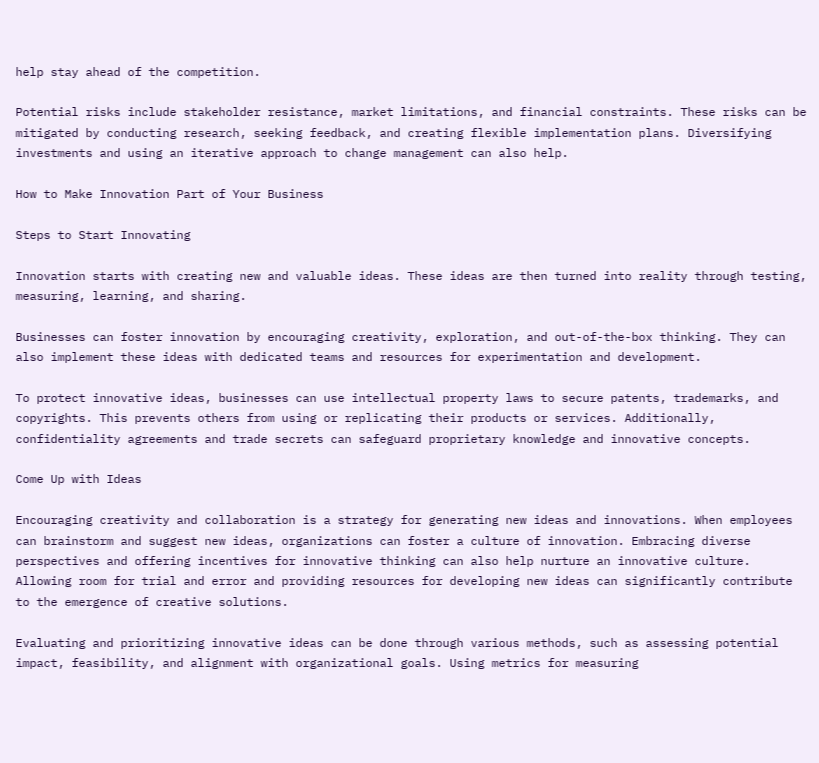help stay ahead of the competition.

Potential risks include stakeholder resistance, market limitations, and financial constraints. These risks can be mitigated by conducting research, seeking feedback, and creating flexible implementation plans. Diversifying investments and using an iterative approach to change management can also help.

How to Make Innovation Part of Your Business

Steps to Start Innovating

Innovation starts with creating new and valuable ideas. These ideas are then turned into reality through testing, measuring, learning, and sharing.

Businesses can foster innovation by encouraging creativity, exploration, and out-of-the-box thinking. They can also implement these ideas with dedicated teams and resources for experimentation and development.

To protect innovative ideas, businesses can use intellectual property laws to secure patents, trademarks, and copyrights. This prevents others from using or replicating their products or services. Additionally, confidentiality agreements and trade secrets can safeguard proprietary knowledge and innovative concepts.

Come Up with Ideas

Encouraging creativity and collaboration is a strategy for generating new ideas and innovations. When employees can brainstorm and suggest new ideas, organizations can foster a culture of innovation. Embracing diverse perspectives and offering incentives for innovative thinking can also help nurture an innovative culture. Allowing room for trial and error and providing resources for developing new ideas can significantly contribute to the emergence of creative solutions.

Evaluating and prioritizing innovative ideas can be done through various methods, such as assessing potential impact, feasibility, and alignment with organizational goals. Using metrics for measuring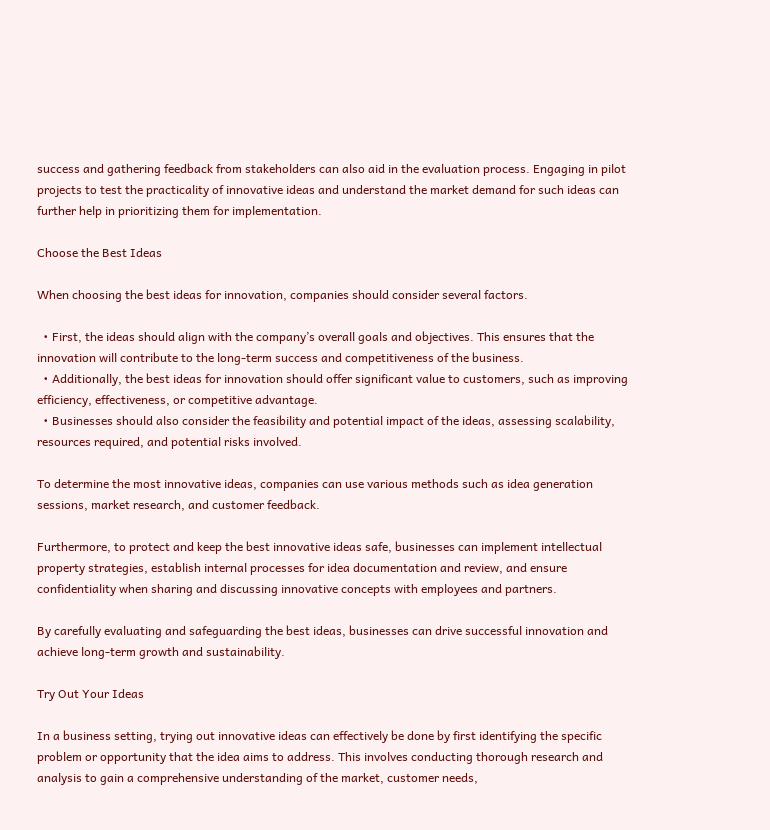success and gathering feedback from stakeholders can also aid in the evaluation process. Engaging in pilot projects to test the practicality of innovative ideas and understand the market demand for such ideas can further help in prioritizing them for implementation.

Choose the Best Ideas

When choosing the best ideas for innovation, companies should consider several factors.

  • First, the ideas should align with the company’s overall goals and objectives. This ensures that the innovation will contribute to the long-term success and competitiveness of the business.
  • Additionally, the best ideas for innovation should offer significant value to customers, such as improving efficiency, effectiveness, or competitive advantage.
  • Businesses should also consider the feasibility and potential impact of the ideas, assessing scalability, resources required, and potential risks involved.

To determine the most innovative ideas, companies can use various methods such as idea generation sessions, market research, and customer feedback.

Furthermore, to protect and keep the best innovative ideas safe, businesses can implement intellectual property strategies, establish internal processes for idea documentation and review, and ensure confidentiality when sharing and discussing innovative concepts with employees and partners.

By carefully evaluating and safeguarding the best ideas, businesses can drive successful innovation and achieve long-term growth and sustainability.

Try Out Your Ideas

In a business setting, trying out innovative ideas can effectively be done by first identifying the specific problem or opportunity that the idea aims to address. This involves conducting thorough research and analysis to gain a comprehensive understanding of the market, customer needs,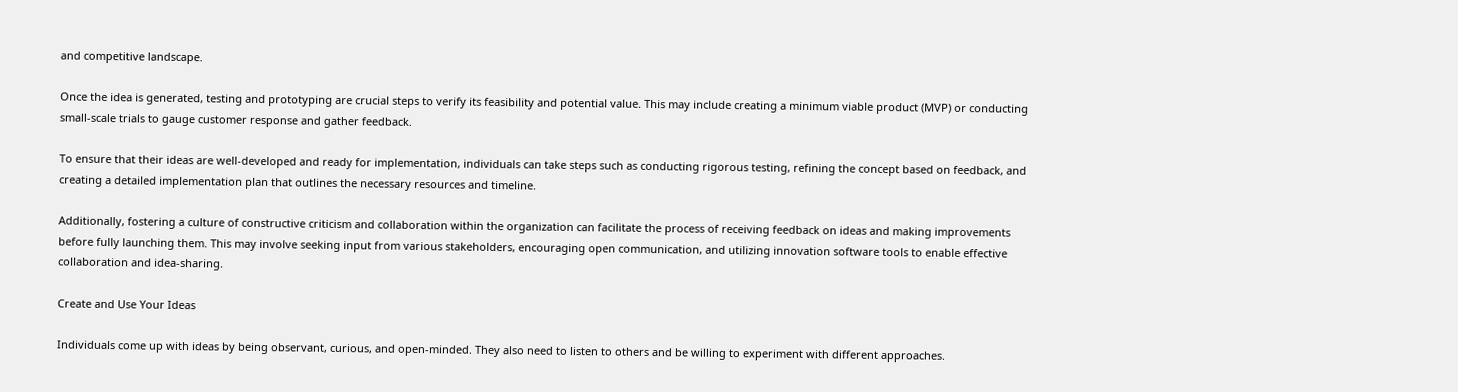and competitive landscape.

Once the idea is generated, testing and prototyping are crucial steps to verify its feasibility and potential value. This may include creating a minimum viable product (MVP) or conducting small-scale trials to gauge customer response and gather feedback.

To ensure that their ideas are well-developed and ready for implementation, individuals can take steps such as conducting rigorous testing, refining the concept based on feedback, and creating a detailed implementation plan that outlines the necessary resources and timeline.

Additionally, fostering a culture of constructive criticism and collaboration within the organization can facilitate the process of receiving feedback on ideas and making improvements before fully launching them. This may involve seeking input from various stakeholders, encouraging open communication, and utilizing innovation software tools to enable effective collaboration and idea-sharing.

Create and Use Your Ideas

Individuals come up with ideas by being observant, curious, and open-minded. They also need to listen to others and be willing to experiment with different approaches.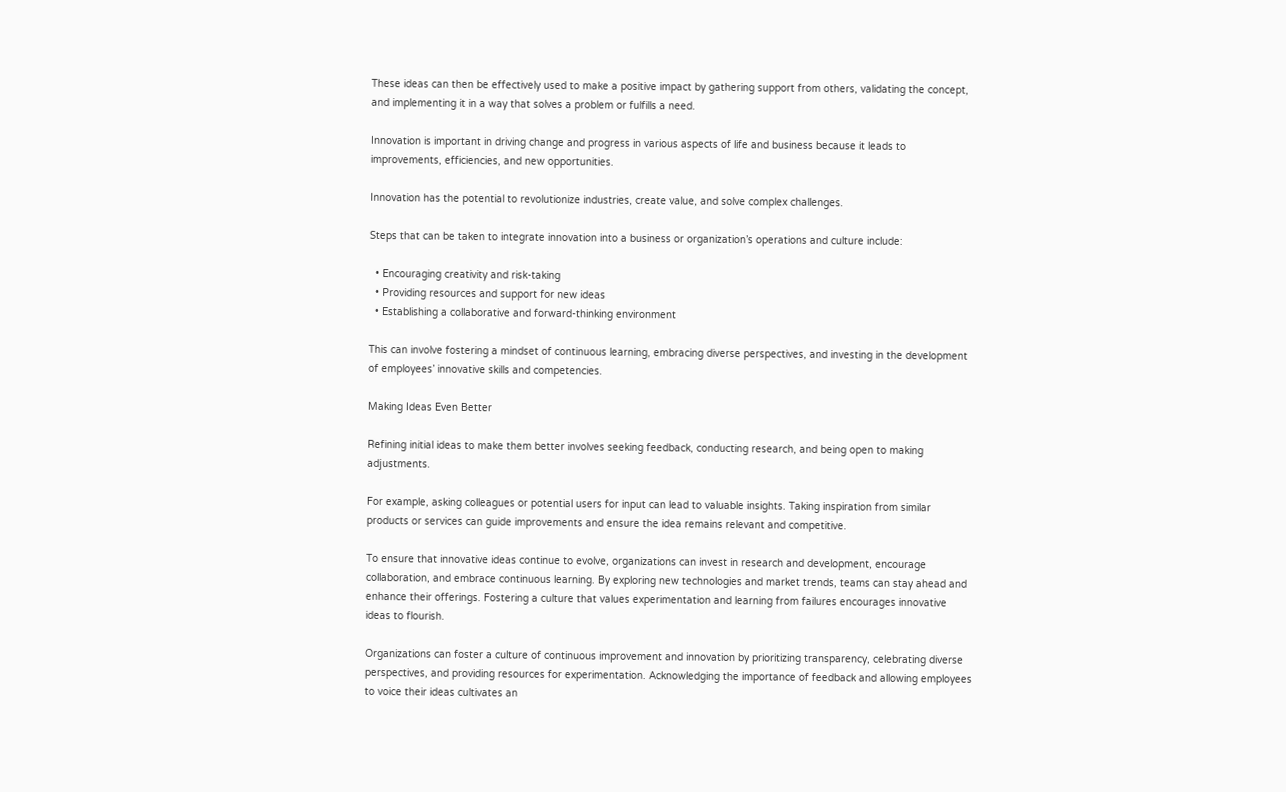These ideas can then be effectively used to make a positive impact by gathering support from others, validating the concept, and implementing it in a way that solves a problem or fulfills a need.

Innovation is important in driving change and progress in various aspects of life and business because it leads to improvements, efficiencies, and new opportunities.

Innovation has the potential to revolutionize industries, create value, and solve complex challenges.

Steps that can be taken to integrate innovation into a business or organization’s operations and culture include:

  • Encouraging creativity and risk-taking
  • Providing resources and support for new ideas
  • Establishing a collaborative and forward-thinking environment

This can involve fostering a mindset of continuous learning, embracing diverse perspectives, and investing in the development of employees’ innovative skills and competencies.

Making Ideas Even Better

Refining initial ideas to make them better involves seeking feedback, conducting research, and being open to making adjustments.

For example, asking colleagues or potential users for input can lead to valuable insights. Taking inspiration from similar products or services can guide improvements and ensure the idea remains relevant and competitive.

To ensure that innovative ideas continue to evolve, organizations can invest in research and development, encourage collaboration, and embrace continuous learning. By exploring new technologies and market trends, teams can stay ahead and enhance their offerings. Fostering a culture that values experimentation and learning from failures encourages innovative ideas to flourish.

Organizations can foster a culture of continuous improvement and innovation by prioritizing transparency, celebrating diverse perspectives, and providing resources for experimentation. Acknowledging the importance of feedback and allowing employees to voice their ideas cultivates an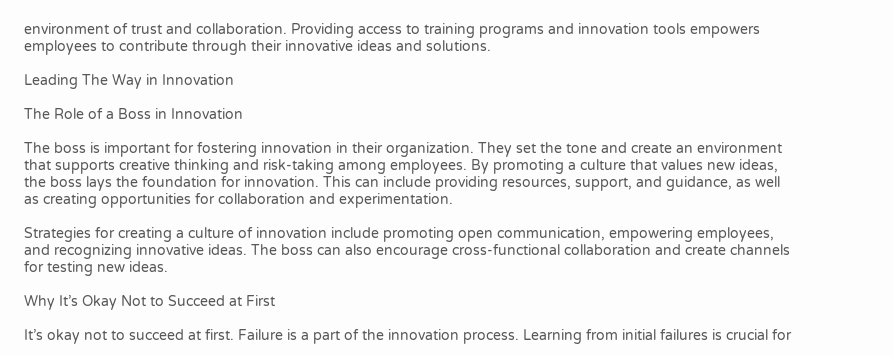environment of trust and collaboration. Providing access to training programs and innovation tools empowers employees to contribute through their innovative ideas and solutions.

Leading The Way in Innovation

The Role of a Boss in Innovation

The boss is important for fostering innovation in their organization. They set the tone and create an environment that supports creative thinking and risk-taking among employees. By promoting a culture that values new ideas, the boss lays the foundation for innovation. This can include providing resources, support, and guidance, as well as creating opportunities for collaboration and experimentation.

Strategies for creating a culture of innovation include promoting open communication, empowering employees, and recognizing innovative ideas. The boss can also encourage cross-functional collaboration and create channels for testing new ideas.

Why It’s Okay Not to Succeed at First

It’s okay not to succeed at first. Failure is a part of the innovation process. Learning from initial failures is crucial for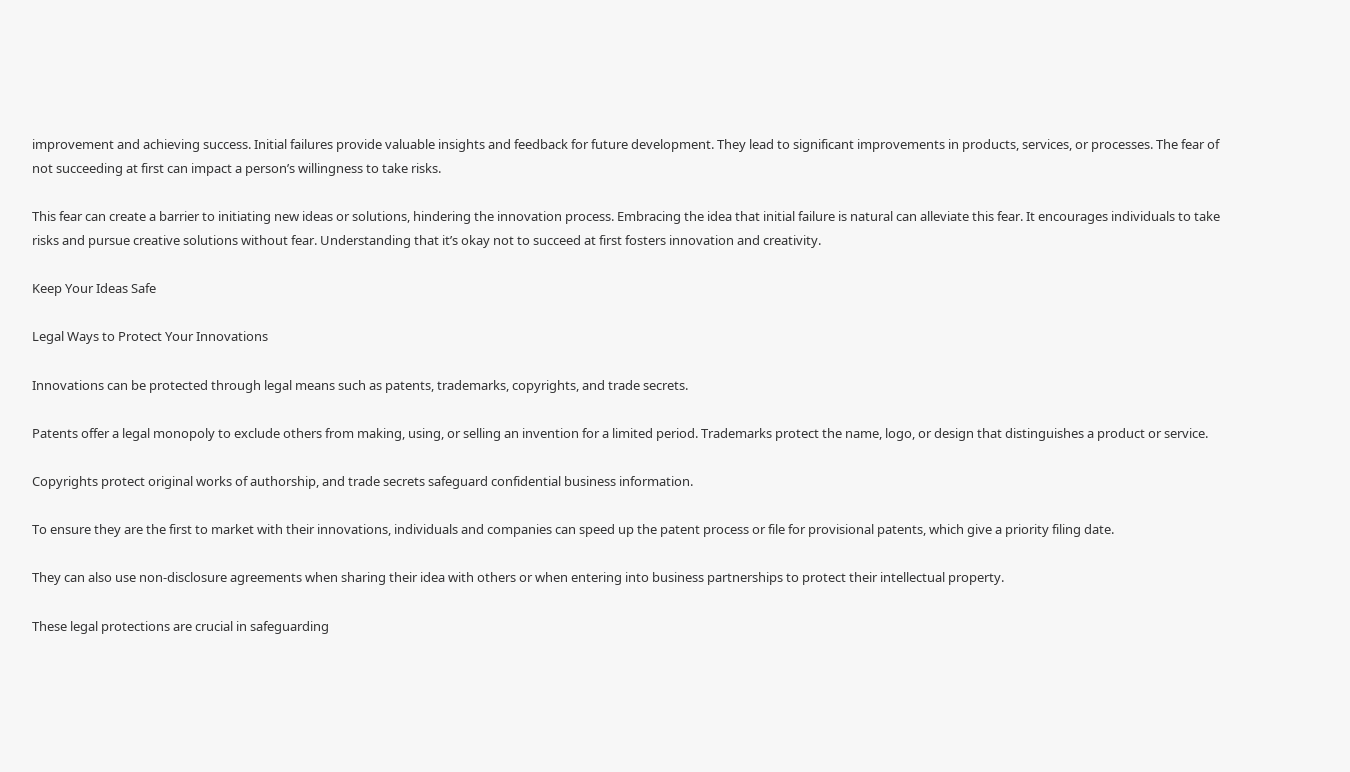improvement and achieving success. Initial failures provide valuable insights and feedback for future development. They lead to significant improvements in products, services, or processes. The fear of not succeeding at first can impact a person’s willingness to take risks.

This fear can create a barrier to initiating new ideas or solutions, hindering the innovation process. Embracing the idea that initial failure is natural can alleviate this fear. It encourages individuals to take risks and pursue creative solutions without fear. Understanding that it’s okay not to succeed at first fosters innovation and creativity.

Keep Your Ideas Safe

Legal Ways to Protect Your Innovations

Innovations can be protected through legal means such as patents, trademarks, copyrights, and trade secrets.

Patents offer a legal monopoly to exclude others from making, using, or selling an invention for a limited period. Trademarks protect the name, logo, or design that distinguishes a product or service.

Copyrights protect original works of authorship, and trade secrets safeguard confidential business information.

To ensure they are the first to market with their innovations, individuals and companies can speed up the patent process or file for provisional patents, which give a priority filing date.

They can also use non-disclosure agreements when sharing their idea with others or when entering into business partnerships to protect their intellectual property.

These legal protections are crucial in safeguarding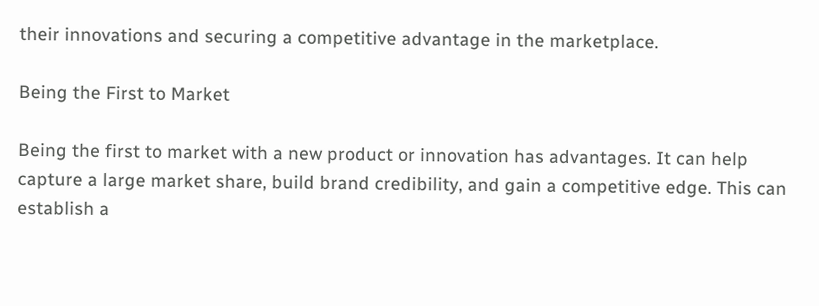their innovations and securing a competitive advantage in the marketplace.

Being the First to Market

Being the first to market with a new product or innovation has advantages. It can help capture a large market share, build brand credibility, and gain a competitive edge. This can establish a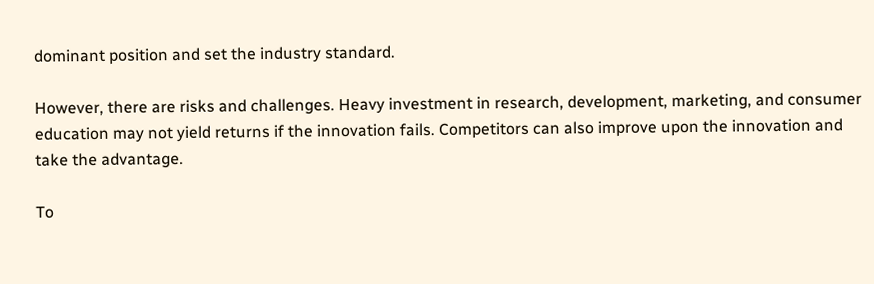dominant position and set the industry standard.

However, there are risks and challenges. Heavy investment in research, development, marketing, and consumer education may not yield returns if the innovation fails. Competitors can also improve upon the innovation and take the advantage.

To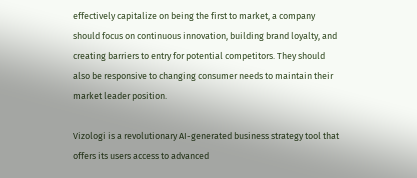effectively capitalize on being the first to market, a company should focus on continuous innovation, building brand loyalty, and creating barriers to entry for potential competitors. They should also be responsive to changing consumer needs to maintain their market leader position.

Vizologi is a revolutionary AI-generated business strategy tool that offers its users access to advanced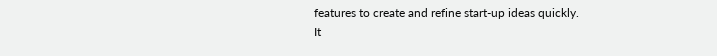features to create and refine start-up ideas quickly.
It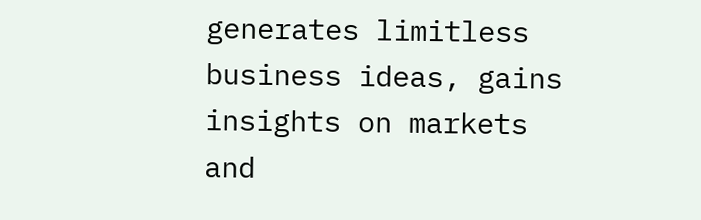generates limitless business ideas, gains insights on markets and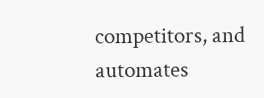competitors, and automates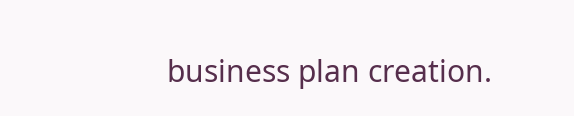business plan creation.